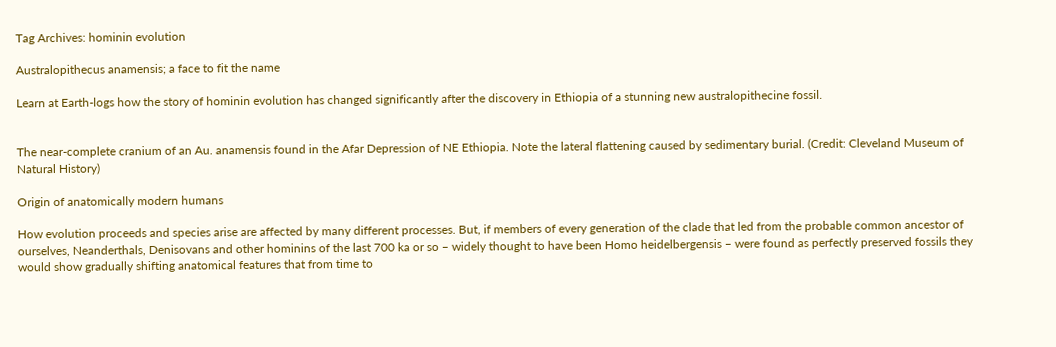Tag Archives: hominin evolution

Australopithecus anamensis; a face to fit the name

Learn at Earth-logs how the story of hominin evolution has changed significantly after the discovery in Ethiopia of a stunning new australopithecine fossil.


The near-complete cranium of an Au. anamensis found in the Afar Depression of NE Ethiopia. Note the lateral flattening caused by sedimentary burial. (Credit: Cleveland Museum of Natural History)

Origin of anatomically modern humans

How evolution proceeds and species arise are affected by many different processes. But, if members of every generation of the clade that led from the probable common ancestor of ourselves, Neanderthals, Denisovans and other hominins of the last 700 ka or so – widely thought to have been Homo heidelbergensis – were found as perfectly preserved fossils they would show gradually shifting anatomical features that from time to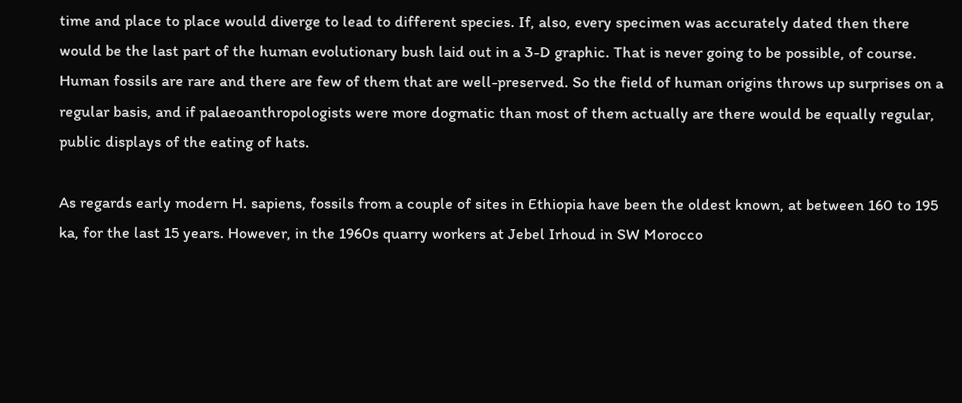time and place to place would diverge to lead to different species. If, also, every specimen was accurately dated then there would be the last part of the human evolutionary bush laid out in a 3-D graphic. That is never going to be possible, of course. Human fossils are rare and there are few of them that are well-preserved. So the field of human origins throws up surprises on a regular basis, and if palaeoanthropologists were more dogmatic than most of them actually are there would be equally regular, public displays of the eating of hats.

As regards early modern H. sapiens, fossils from a couple of sites in Ethiopia have been the oldest known, at between 160 to 195 ka, for the last 15 years. However, in the 1960s quarry workers at Jebel Irhoud in SW Morocco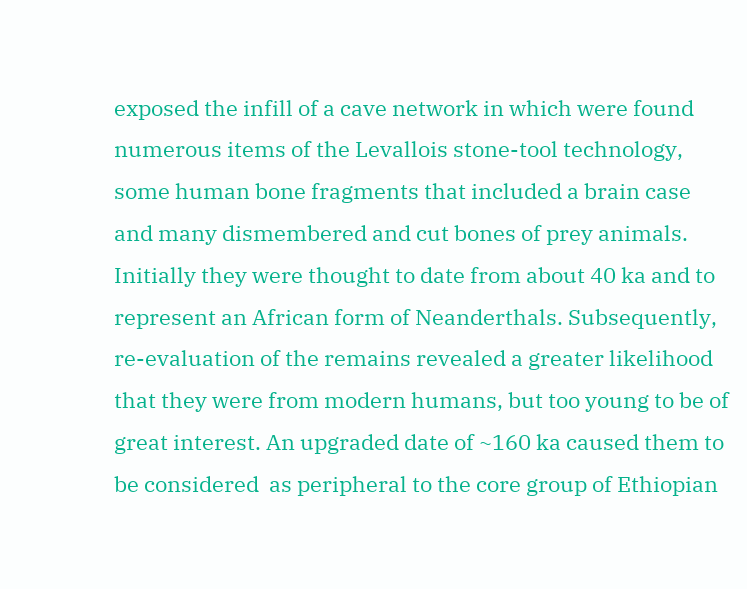exposed the infill of a cave network in which were found numerous items of the Levallois stone-tool technology, some human bone fragments that included a brain case and many dismembered and cut bones of prey animals. Initially they were thought to date from about 40 ka and to represent an African form of Neanderthals. Subsequently, re-evaluation of the remains revealed a greater likelihood that they were from modern humans, but too young to be of great interest. An upgraded date of ~160 ka caused them to be considered  as peripheral to the core group of Ethiopian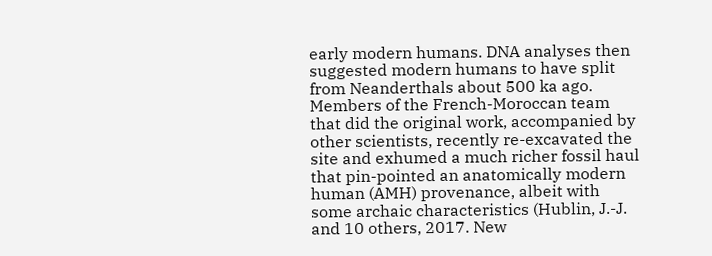early modern humans. DNA analyses then suggested modern humans to have split from Neanderthals about 500 ka ago. Members of the French-Moroccan team that did the original work, accompanied by other scientists, recently re-excavated the site and exhumed a much richer fossil haul that pin-pointed an anatomically modern human (AMH) provenance, albeit with some archaic characteristics (Hublin, J.-J. and 10 others, 2017. New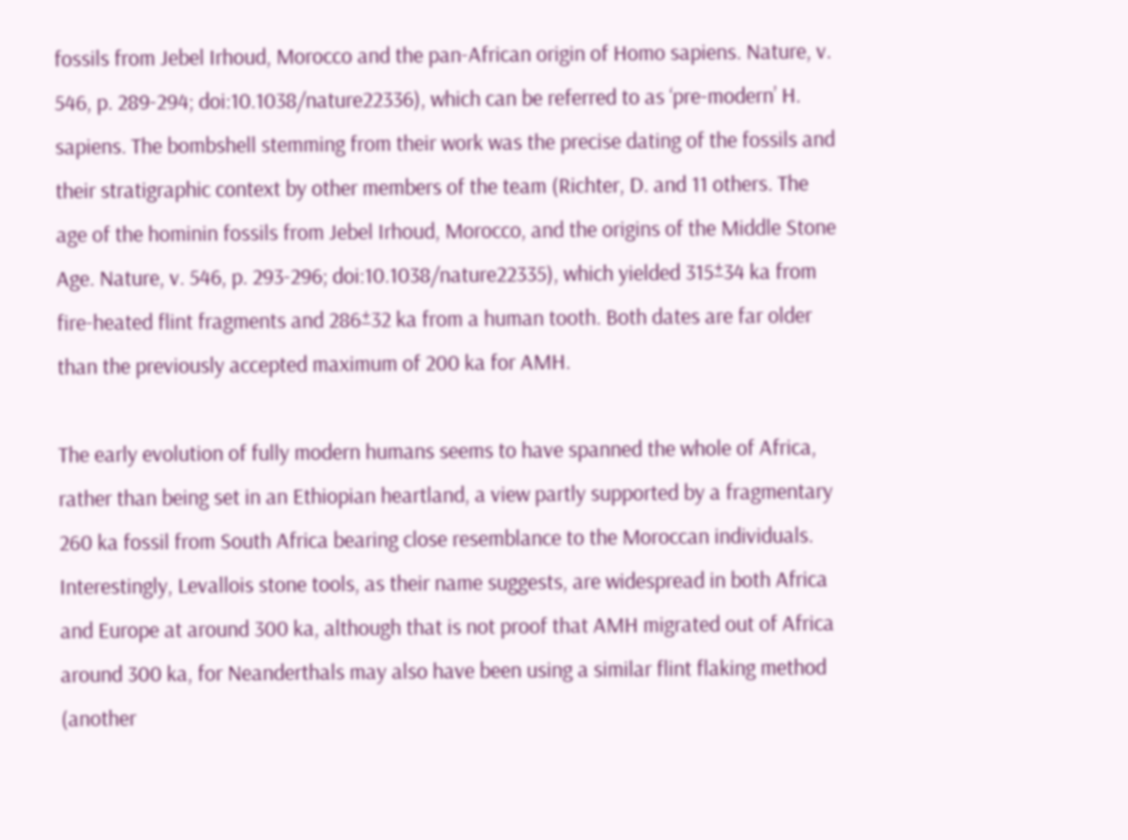fossils from Jebel Irhoud, Morocco and the pan-African origin of Homo sapiens. Nature, v. 546, p. 289-294; doi:10.1038/nature22336), which can be referred to as ‘pre-modern’ H. sapiens. The bombshell stemming from their work was the precise dating of the fossils and their stratigraphic context by other members of the team (Richter, D. and 11 others. The age of the hominin fossils from Jebel Irhoud, Morocco, and the origins of the Middle Stone Age. Nature, v. 546, p. 293-296; doi:10.1038/nature22335), which yielded 315±34 ka from fire-heated flint fragments and 286±32 ka from a human tooth. Both dates are far older than the previously accepted maximum of 200 ka for AMH.

The early evolution of fully modern humans seems to have spanned the whole of Africa, rather than being set in an Ethiopian heartland, a view partly supported by a fragmentary 260 ka fossil from South Africa bearing close resemblance to the Moroccan individuals. Interestingly, Levallois stone tools, as their name suggests, are widespread in both Africa and Europe at around 300 ka, although that is not proof that AMH migrated out of Africa around 300 ka, for Neanderthals may also have been using a similar flint flaking method (another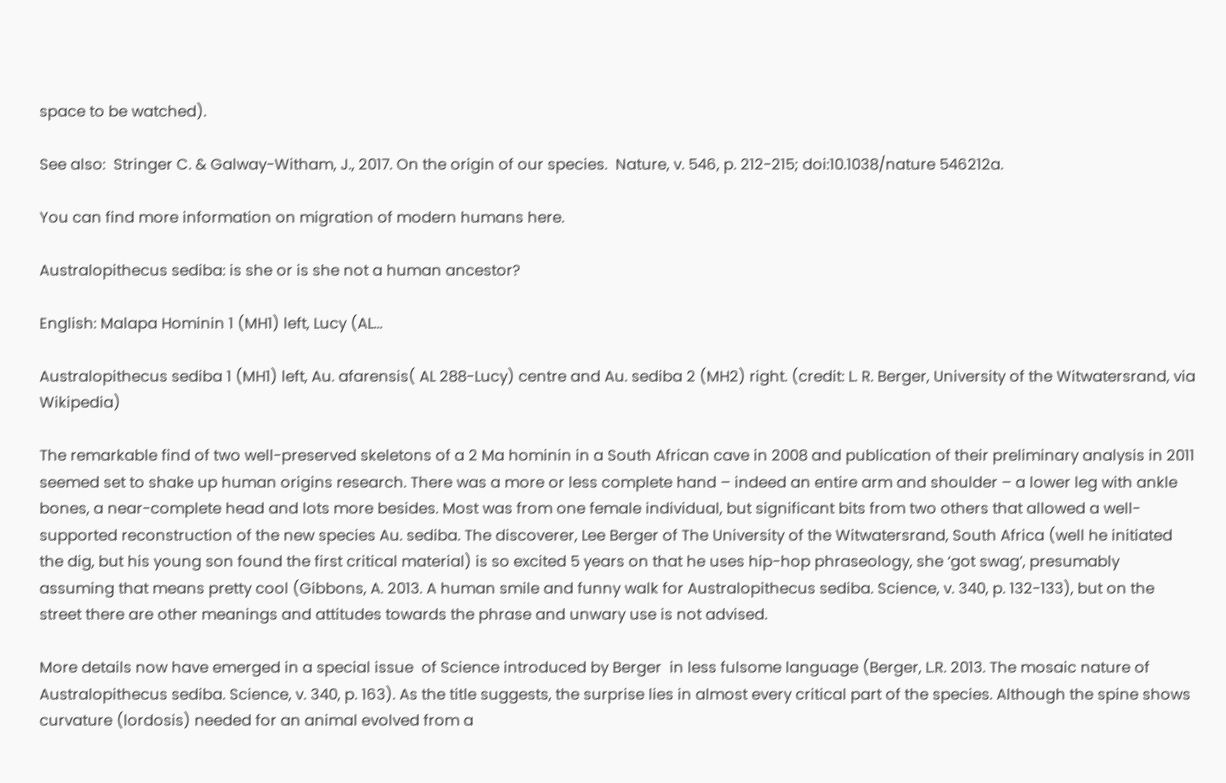space to be watched).

See also:  Stringer C. & Galway-Witham, J., 2017. On the origin of our species.  Nature, v. 546, p. 212-215; doi:10.1038/nature 546212a.

You can find more information on migration of modern humans here.

Australopithecus sediba: is she or is she not a human ancestor?

English: Malapa Hominin 1 (MH1) left, Lucy (AL...

Australopithecus sediba 1 (MH1) left, Au. afarensis( AL 288-Lucy) centre and Au. sediba 2 (MH2) right. (credit: L. R. Berger, University of the Witwatersrand, via Wikipedia)

The remarkable find of two well-preserved skeletons of a 2 Ma hominin in a South African cave in 2008 and publication of their preliminary analysis in 2011  seemed set to shake up human origins research. There was a more or less complete hand – indeed an entire arm and shoulder – a lower leg with ankle bones, a near-complete head and lots more besides. Most was from one female individual, but significant bits from two others that allowed a well-supported reconstruction of the new species Au. sediba. The discoverer, Lee Berger of The University of the Witwatersrand, South Africa (well he initiated the dig, but his young son found the first critical material) is so excited 5 years on that he uses hip-hop phraseology, she ‘got swag’, presumably assuming that means pretty cool (Gibbons, A. 2013. A human smile and funny walk for Australopithecus sediba. Science, v. 340, p. 132-133), but on the street there are other meanings and attitudes towards the phrase and unwary use is not advised.

More details now have emerged in a special issue  of Science introduced by Berger  in less fulsome language (Berger, L.R. 2013. The mosaic nature of Australopithecus sediba. Science, v. 340, p. 163). As the title suggests, the surprise lies in almost every critical part of the species. Although the spine shows curvature (lordosis) needed for an animal evolved from a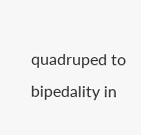quadruped to bipedality in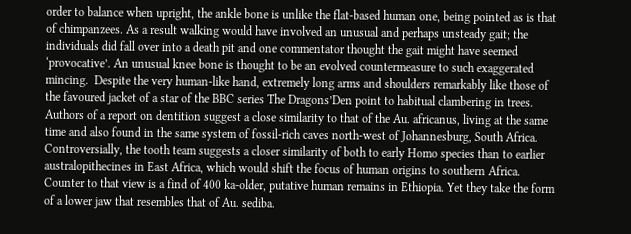order to balance when upright, the ankle bone is unlike the flat-based human one, being pointed as is that of chimpanzees. As a result walking would have involved an unusual and perhaps unsteady gait; the individuals did fall over into a death pit and one commentator thought the gait might have seemed ‘provocative’. An unusual knee bone is thought to be an evolved countermeasure to such exaggerated mincing.  Despite the very human-like hand, extremely long arms and shoulders remarkably like those of the favoured jacket of a star of the BBC series The Dragons’Den point to habitual clambering in trees. Authors of a report on dentition suggest a close similarity to that of the Au. africanus, living at the same time and also found in the same system of fossil-rich caves north-west of Johannesburg, South Africa. Controversially, the tooth team suggests a closer similarity of both to early Homo species than to earlier australopithecines in East Africa, which would shift the focus of human origins to southern Africa. Counter to that view is a find of 400 ka-older, putative human remains in Ethiopia. Yet they take the form of a lower jaw that resembles that of Au. sediba.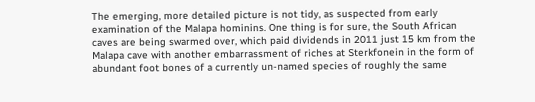The emerging, more detailed picture is not tidy, as suspected from early examination of the Malapa hominins. One thing is for sure, the South African caves are being swarmed over, which paid dividends in 2011 just 15 km from the Malapa cave with another embarrassment of riches at Sterkfonein in the form of abundant foot bones of a currently un-named species of roughly the same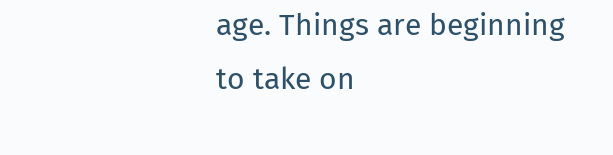age. Things are beginning to take on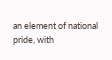an element of national pride, with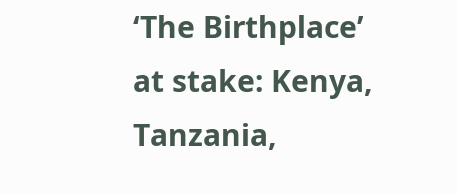‘The Birthplace’ at stake: Kenya, Tanzania,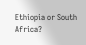Ethiopia or South Africa?